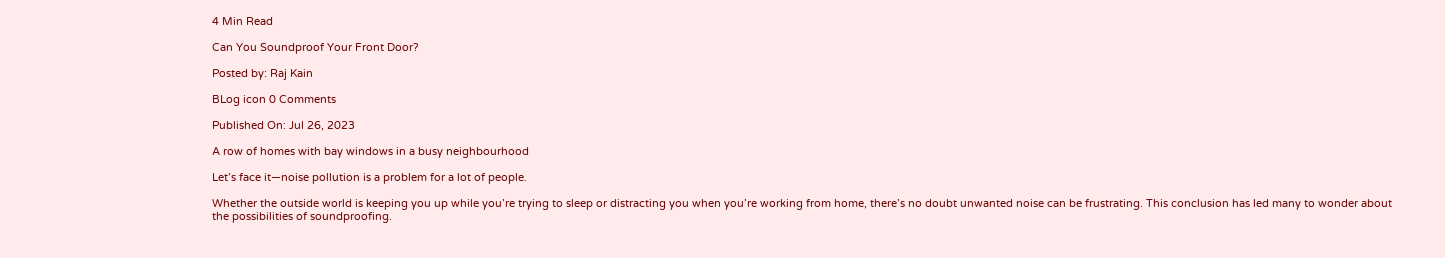4 Min Read

Can You Soundproof Your Front Door?

Posted by: Raj Kain

BLog icon 0 Comments

Published On: Jul 26, 2023

A row of homes with bay windows in a busy neighbourhood

Let’s face it—noise pollution is a problem for a lot of people.

Whether the outside world is keeping you up while you’re trying to sleep or distracting you when you’re working from home, there’s no doubt unwanted noise can be frustrating. This conclusion has led many to wonder about the possibilities of soundproofing.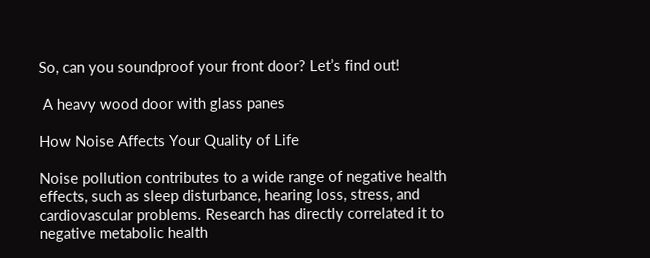So, can you soundproof your front door? Let’s find out!

 A heavy wood door with glass panes

How Noise Affects Your Quality of Life

Noise pollution contributes to a wide range of negative health effects, such as sleep disturbance, hearing loss, stress, and cardiovascular problems. Research has directly correlated it to negative metabolic health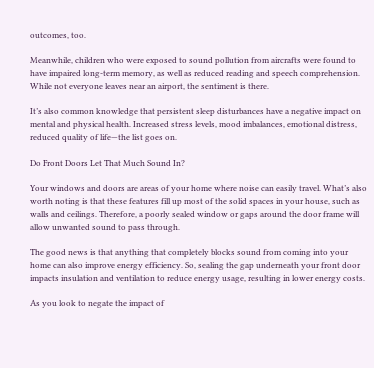outcomes, too.

Meanwhile, children who were exposed to sound pollution from aircrafts were found to have impaired long-term memory, as well as reduced reading and speech comprehension. While not everyone leaves near an airport, the sentiment is there.

It’s also common knowledge that persistent sleep disturbances have a negative impact on mental and physical health. Increased stress levels, mood imbalances, emotional distress, reduced quality of life—the list goes on.

Do Front Doors Let That Much Sound In?

Your windows and doors are areas of your home where noise can easily travel. What’s also worth noting is that these features fill up most of the solid spaces in your house, such as walls and ceilings. Therefore, a poorly sealed window or gaps around the door frame will allow unwanted sound to pass through.

The good news is that anything that completely blocks sound from coming into your home can also improve energy efficiency. So, sealing the gap underneath your front door impacts insulation and ventilation to reduce energy usage, resulting in lower energy costs.

As you look to negate the impact of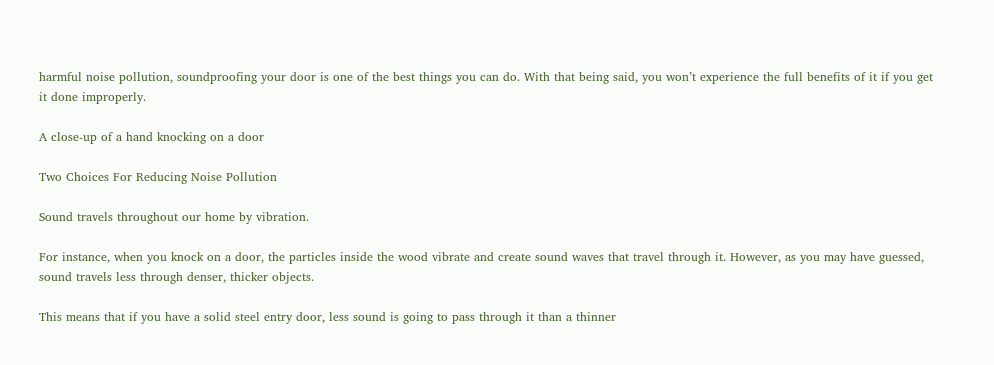harmful noise pollution, soundproofing your door is one of the best things you can do. With that being said, you won’t experience the full benefits of it if you get it done improperly.

A close-up of a hand knocking on a door

Two Choices For Reducing Noise Pollution

Sound travels throughout our home by vibration.

For instance, when you knock on a door, the particles inside the wood vibrate and create sound waves that travel through it. However, as you may have guessed, sound travels less through denser, thicker objects.

This means that if you have a solid steel entry door, less sound is going to pass through it than a thinner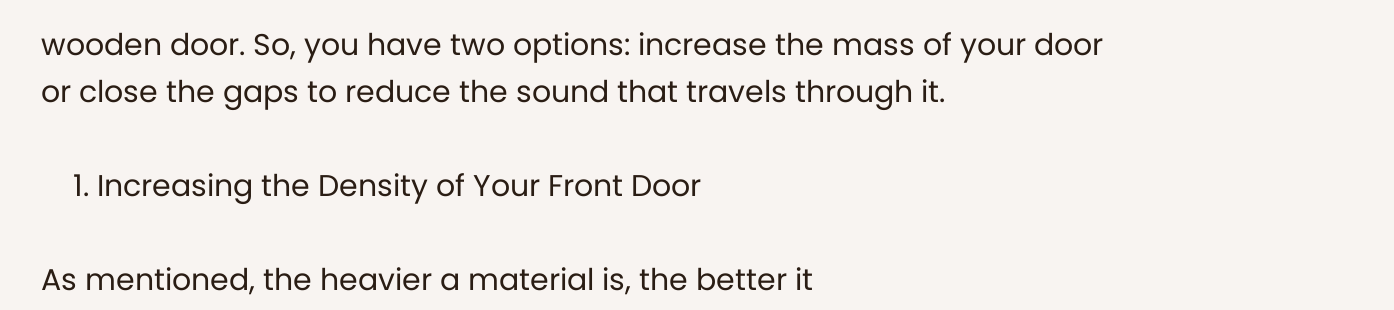wooden door. So, you have two options: increase the mass of your door or close the gaps to reduce the sound that travels through it.

    1. Increasing the Density of Your Front Door

As mentioned, the heavier a material is, the better it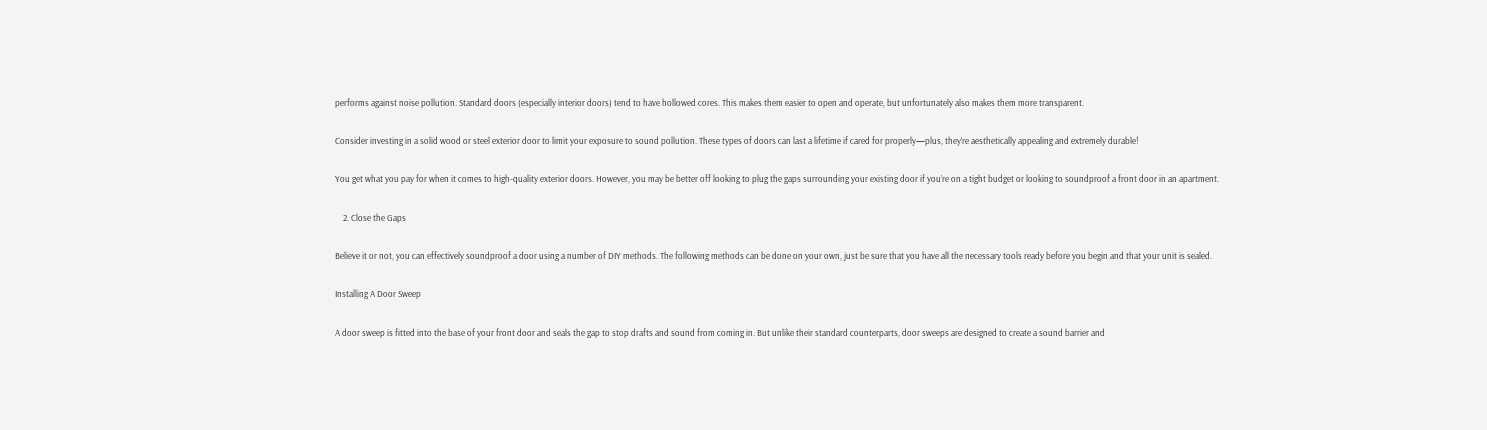performs against noise pollution. Standard doors (especially interior doors) tend to have hollowed cores. This makes them easier to open and operate, but unfortunately also makes them more transparent.

Consider investing in a solid wood or steel exterior door to limit your exposure to sound pollution. These types of doors can last a lifetime if cared for properly—plus, they’re aesthetically appealing and extremely durable!

You get what you pay for when it comes to high-quality exterior doors. However, you may be better off looking to plug the gaps surrounding your existing door if you’re on a tight budget or looking to soundproof a front door in an apartment.

    2. Close the Gaps

Believe it or not, you can effectively soundproof a door using a number of DIY methods. The following methods can be done on your own, just be sure that you have all the necessary tools ready before you begin and that your unit is sealed.

Installing A Door Sweep

A door sweep is fitted into the base of your front door and seals the gap to stop drafts and sound from coming in. But unlike their standard counterparts, door sweeps are designed to create a sound barrier and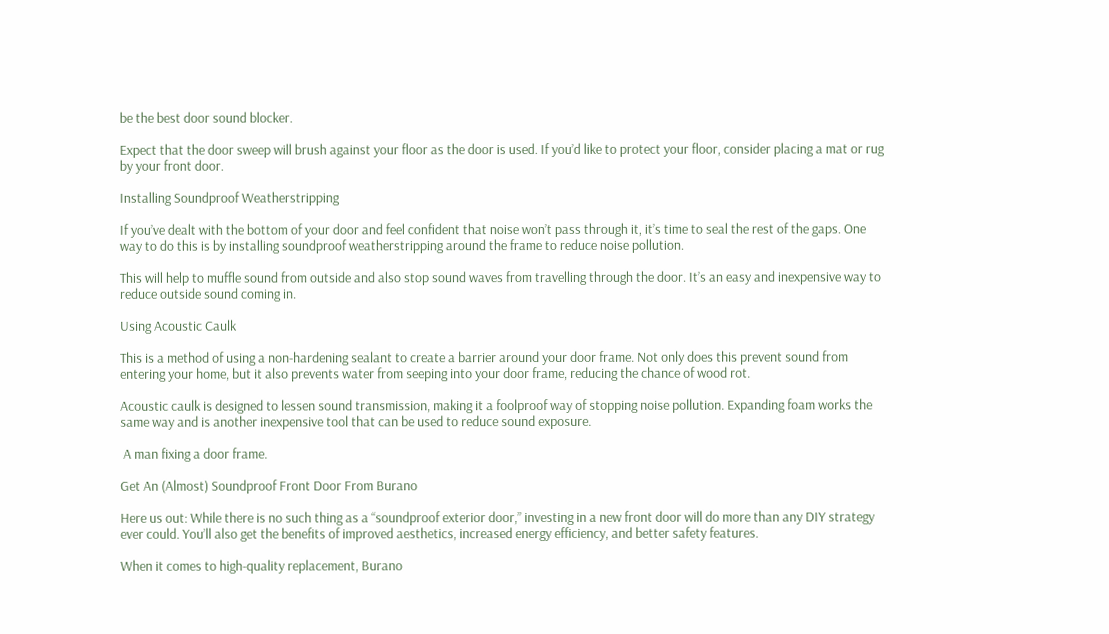be the best door sound blocker.

Expect that the door sweep will brush against your floor as the door is used. If you’d like to protect your floor, consider placing a mat or rug by your front door.

Installing Soundproof Weatherstripping

If you’ve dealt with the bottom of your door and feel confident that noise won’t pass through it, it’s time to seal the rest of the gaps. One way to do this is by installing soundproof weatherstripping around the frame to reduce noise pollution.

This will help to muffle sound from outside and also stop sound waves from travelling through the door. It’s an easy and inexpensive way to reduce outside sound coming in.

Using Acoustic Caulk

This is a method of using a non-hardening sealant to create a barrier around your door frame. Not only does this prevent sound from entering your home, but it also prevents water from seeping into your door frame, reducing the chance of wood rot.

Acoustic caulk is designed to lessen sound transmission, making it a foolproof way of stopping noise pollution. Expanding foam works the same way and is another inexpensive tool that can be used to reduce sound exposure.

 A man fixing a door frame.

Get An (Almost) Soundproof Front Door From Burano

Here us out: While there is no such thing as a “soundproof exterior door,” investing in a new front door will do more than any DIY strategy ever could. You’ll also get the benefits of improved aesthetics, increased energy efficiency, and better safety features.

When it comes to high-quality replacement, Burano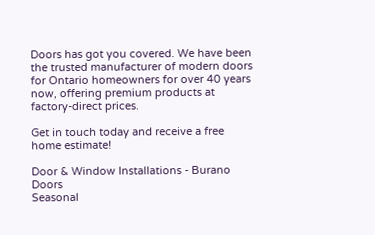Doors has got you covered. We have been the trusted manufacturer of modern doors for Ontario homeowners for over 40 years now, offering premium products at factory-direct prices.

Get in touch today and receive a free home estimate!

Door & Window Installations - Burano Doors
Seasonal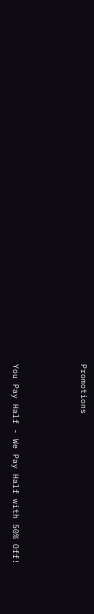Promotions



You Pay Half - We Pay Half with 50% Off!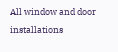All window and door installations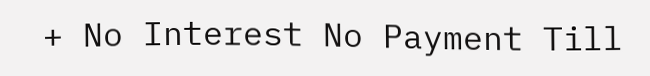+ No Interest No Payment Till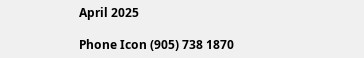April 2025

Phone Icon (905) 738 1870